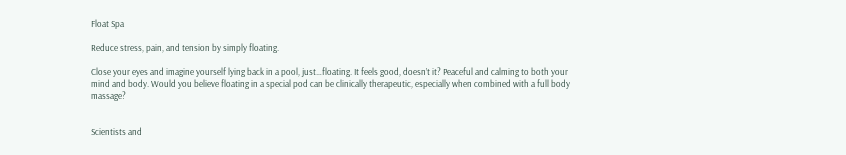Float Spa

Reduce stress, pain, and tension by simply floating.

Close your eyes and imagine yourself lying back in a pool, just…floating. It feels good, doesn’t it? Peaceful and calming to both your mind and body. Would you believe floating in a special pod can be clinically therapeutic, especially when combined with a full body massage?


Scientists and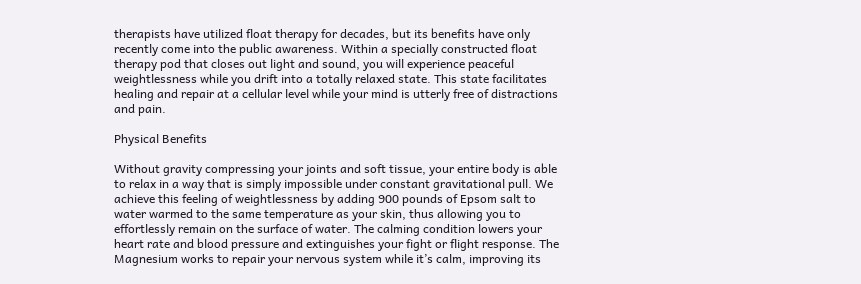therapists have utilized float therapy for decades, but its benefits have only recently come into the public awareness. Within a specially constructed float therapy pod that closes out light and sound, you will experience peaceful weightlessness while you drift into a totally relaxed state. This state facilitates healing and repair at a cellular level while your mind is utterly free of distractions and pain.

Physical Benefits

Without gravity compressing your joints and soft tissue, your entire body is able to relax in a way that is simply impossible under constant gravitational pull. We achieve this feeling of weightlessness by adding 900 pounds of Epsom salt to water warmed to the same temperature as your skin, thus allowing you to effortlessly remain on the surface of water. The calming condition lowers your heart rate and blood pressure and extinguishes your fight or flight response. The Magnesium works to repair your nervous system while it’s calm, improving its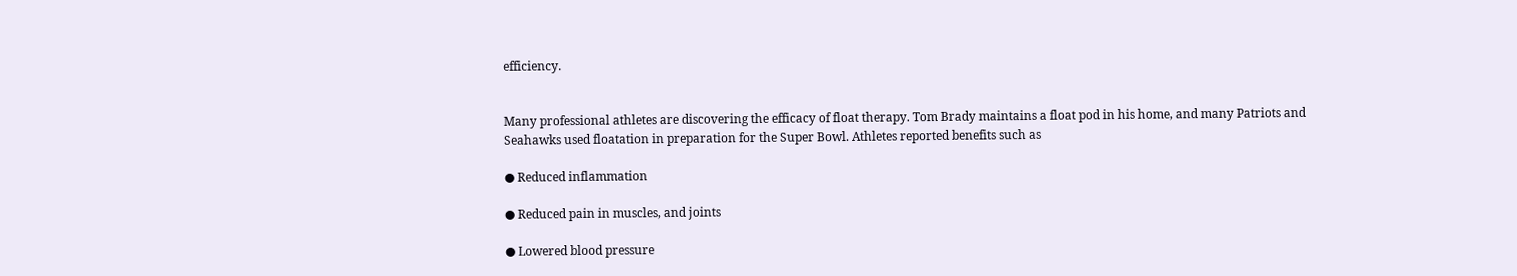efficiency.


Many professional athletes are discovering the efficacy of float therapy. Tom Brady maintains a float pod in his home, and many Patriots and Seahawks used floatation in preparation for the Super Bowl. Athletes reported benefits such as

● Reduced inflammation

● Reduced pain in muscles, and joints

● Lowered blood pressure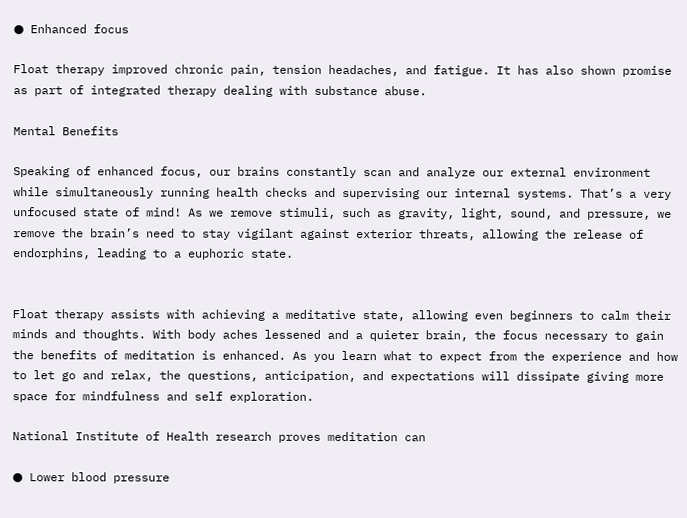● Enhanced focus

Float therapy improved chronic pain, tension headaches, and fatigue. It has also shown promise as part of integrated therapy dealing with substance abuse.

Mental Benefits

Speaking of enhanced focus, our brains constantly scan and analyze our external environment while simultaneously running health checks and supervising our internal systems. That’s a very unfocused state of mind! As we remove stimuli, such as gravity, light, sound, and pressure, we remove the brain’s need to stay vigilant against exterior threats, allowing the release of endorphins, leading to a euphoric state.


Float therapy assists with achieving a meditative state, allowing even beginners to calm their minds and thoughts. With body aches lessened and a quieter brain, the focus necessary to gain the benefits of meditation is enhanced. As you learn what to expect from the experience and how to let go and relax, the questions, anticipation, and expectations will dissipate giving more space for mindfulness and self exploration.

National Institute of Health research proves meditation can

● Lower blood pressure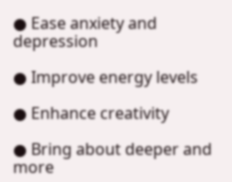● Ease anxiety and depression

● Improve energy levels

● Enhance creativity

● Bring about deeper and more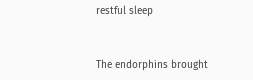restful sleep


The endorphins brought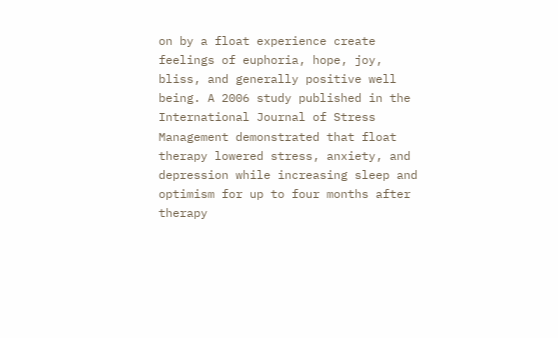on by a float experience create feelings of euphoria, hope, joy, bliss, and generally positive well being. A 2006 study published in the International Journal of Stress Management demonstrated that float therapy lowered stress, anxiety, and depression while increasing sleep and optimism for up to four months after therapy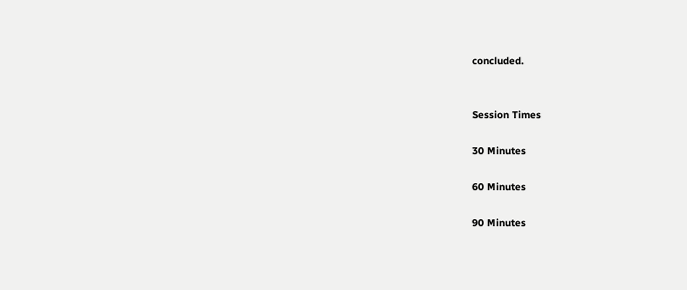concluded.


Session Times

30 Minutes

60 Minutes

90 Minutes